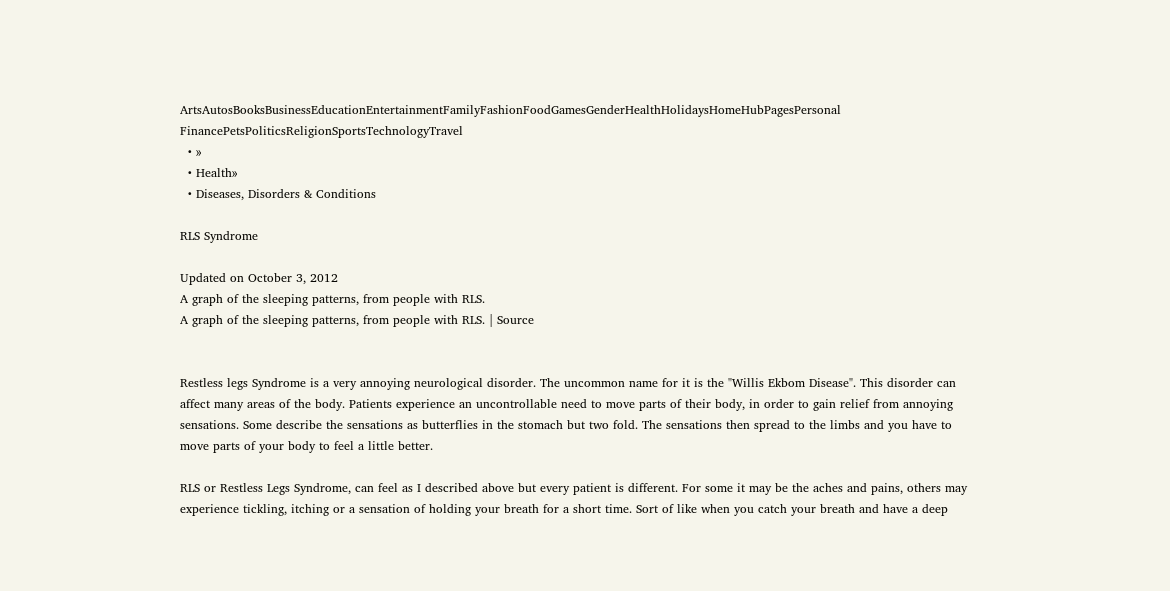ArtsAutosBooksBusinessEducationEntertainmentFamilyFashionFoodGamesGenderHealthHolidaysHomeHubPagesPersonal FinancePetsPoliticsReligionSportsTechnologyTravel
  • »
  • Health»
  • Diseases, Disorders & Conditions

RLS Syndrome

Updated on October 3, 2012
A graph of the sleeping patterns, from people with RLS.
A graph of the sleeping patterns, from people with RLS. | Source


Restless legs Syndrome is a very annoying neurological disorder. The uncommon name for it is the "Willis Ekbom Disease". This disorder can affect many areas of the body. Patients experience an uncontrollable need to move parts of their body, in order to gain relief from annoying sensations. Some describe the sensations as butterflies in the stomach but two fold. The sensations then spread to the limbs and you have to move parts of your body to feel a little better.

RLS or Restless Legs Syndrome, can feel as I described above but every patient is different. For some it may be the aches and pains, others may experience tickling, itching or a sensation of holding your breath for a short time. Sort of like when you catch your breath and have a deep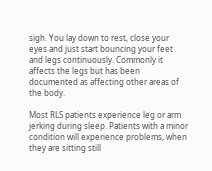sigh. You lay down to rest, close your eyes and just start bouncing your feet and legs continuously. Commonly it affects the legs but has been documented as affecting other areas of the body.

Most RLS patients experience leg or arm jerking during sleep. Patients with a minor condition will experience problems, when they are sitting still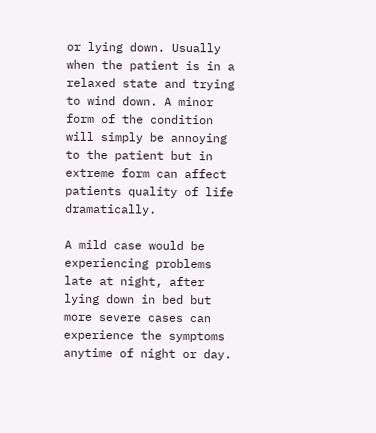or lying down. Usually when the patient is in a relaxed state and trying to wind down. A minor form of the condition will simply be annoying to the patient but in extreme form can affect patients quality of life dramatically.

A mild case would be experiencing problems late at night, after lying down in bed but more severe cases can experience the symptoms anytime of night or day.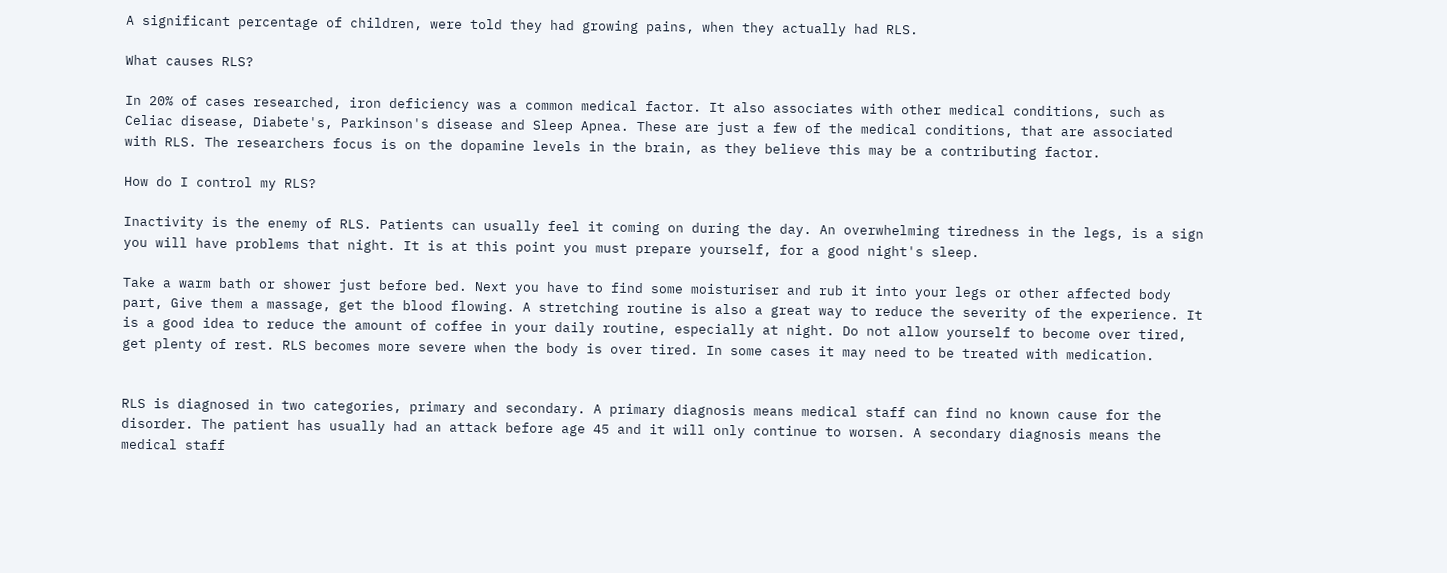A significant percentage of children, were told they had growing pains, when they actually had RLS.

What causes RLS?

In 20% of cases researched, iron deficiency was a common medical factor. It also associates with other medical conditions, such as Celiac disease, Diabete's, Parkinson's disease and Sleep Apnea. These are just a few of the medical conditions, that are associated with RLS. The researchers focus is on the dopamine levels in the brain, as they believe this may be a contributing factor.

How do I control my RLS?

Inactivity is the enemy of RLS. Patients can usually feel it coming on during the day. An overwhelming tiredness in the legs, is a sign you will have problems that night. It is at this point you must prepare yourself, for a good night's sleep.

Take a warm bath or shower just before bed. Next you have to find some moisturiser and rub it into your legs or other affected body part, Give them a massage, get the blood flowing. A stretching routine is also a great way to reduce the severity of the experience. It is a good idea to reduce the amount of coffee in your daily routine, especially at night. Do not allow yourself to become over tired, get plenty of rest. RLS becomes more severe when the body is over tired. In some cases it may need to be treated with medication.


RLS is diagnosed in two categories, primary and secondary. A primary diagnosis means medical staff can find no known cause for the disorder. The patient has usually had an attack before age 45 and it will only continue to worsen. A secondary diagnosis means the medical staff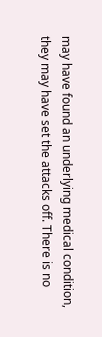may have found an underlying medical condition, they may have set the attacks off. There is no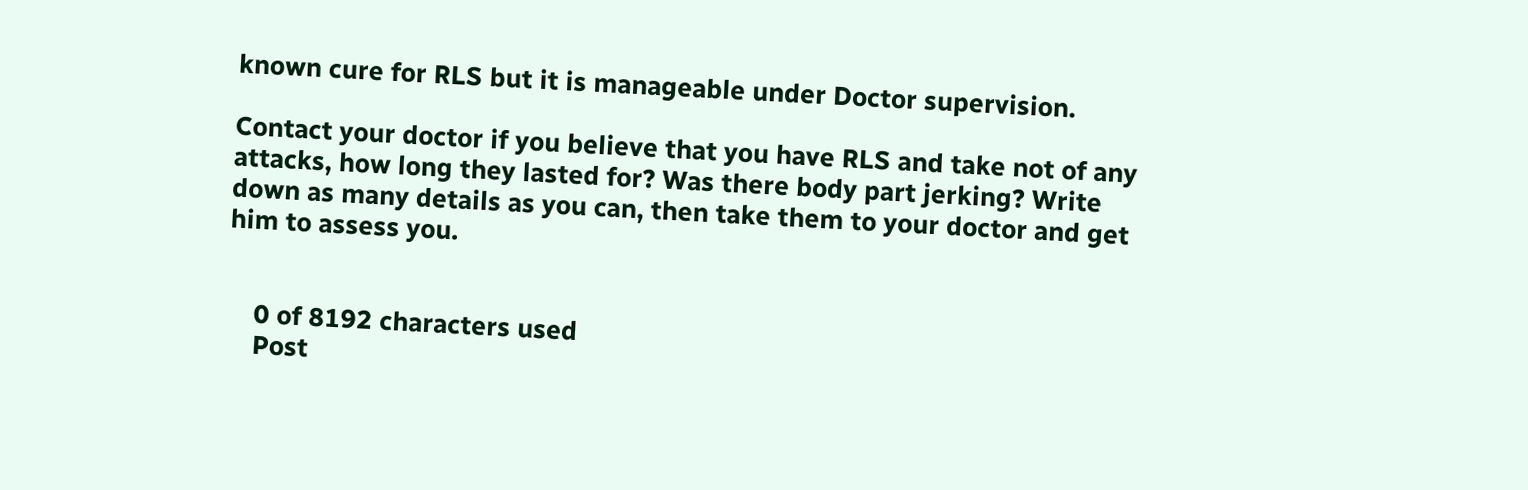known cure for RLS but it is manageable under Doctor supervision.

Contact your doctor if you believe that you have RLS and take not of any attacks, how long they lasted for? Was there body part jerking? Write down as many details as you can, then take them to your doctor and get him to assess you.


    0 of 8192 characters used
    Post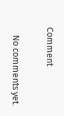Comment

    No comments yet.